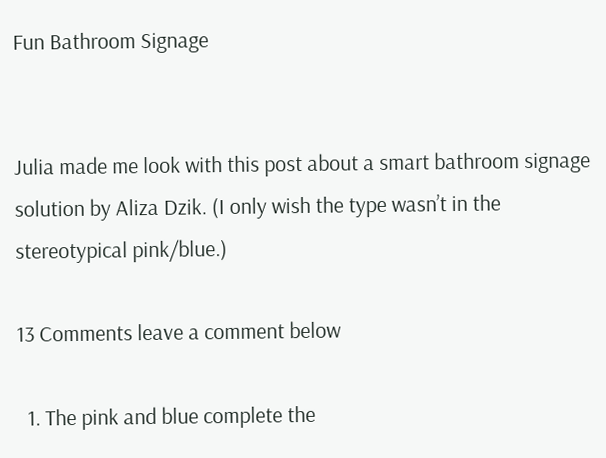Fun Bathroom Signage


Julia made me look with this post about a smart bathroom signage solution by Aliza Dzik. (I only wish the type wasn’t in the stereotypical pink/blue.)

13 Comments leave a comment below

  1. The pink and blue complete the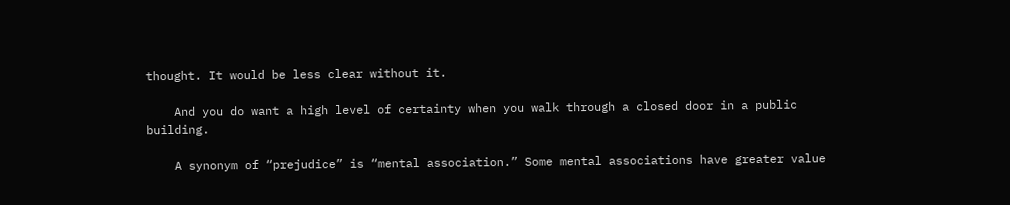thought. It would be less clear without it.

    And you do want a high level of certainty when you walk through a closed door in a public building.

    A synonym of “prejudice” is “mental association.” Some mental associations have greater value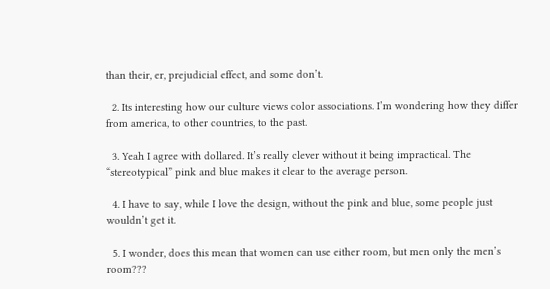than their, er, prejudicial effect, and some don’t.

  2. Its interesting how our culture views color associations. I’m wondering how they differ from america, to other countries, to the past.

  3. Yeah I agree with dollared. It’s really clever without it being impractical. The “stereotypical” pink and blue makes it clear to the average person.

  4. I have to say, while I love the design, without the pink and blue, some people just wouldn’t get it.

  5. I wonder, does this mean that women can use either room, but men only the men’s room???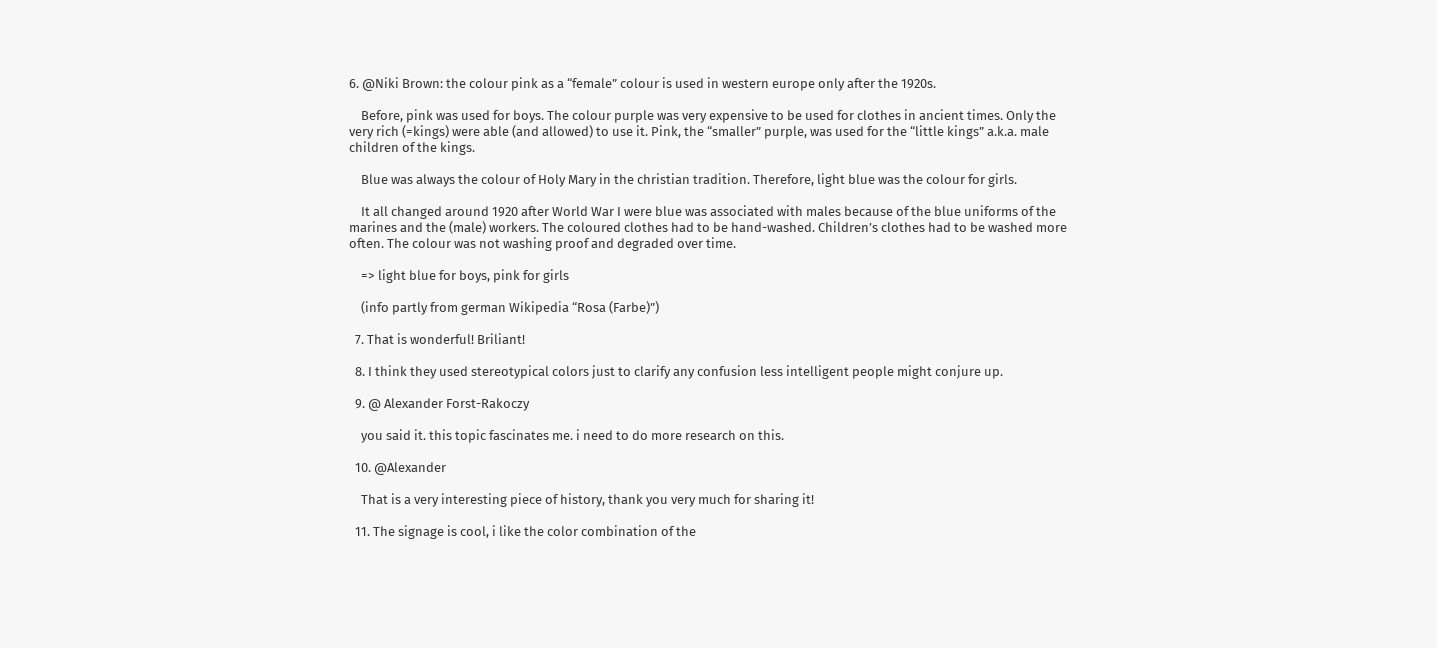6. @Niki Brown: the colour pink as a “female” colour is used in western europe only after the 1920s.

    Before, pink was used for boys. The colour purple was very expensive to be used for clothes in ancient times. Only the very rich (=kings) were able (and allowed) to use it. Pink, the “smaller” purple, was used for the “little kings” a.k.a. male children of the kings.

    Blue was always the colour of Holy Mary in the christian tradition. Therefore, light blue was the colour for girls.

    It all changed around 1920 after World War I were blue was associated with males because of the blue uniforms of the marines and the (male) workers. The coloured clothes had to be hand-washed. Children’s clothes had to be washed more often. The colour was not washing proof and degraded over time.

    => light blue for boys, pink for girls

    (info partly from german Wikipedia “Rosa (Farbe)”)

  7. That is wonderful! Briliant!

  8. I think they used stereotypical colors just to clarify any confusion less intelligent people might conjure up.

  9. @ Alexander Forst-Rakoczy

    you said it. this topic fascinates me. i need to do more research on this.

  10. @Alexander

    That is a very interesting piece of history, thank you very much for sharing it!

  11. The signage is cool, i like the color combination of the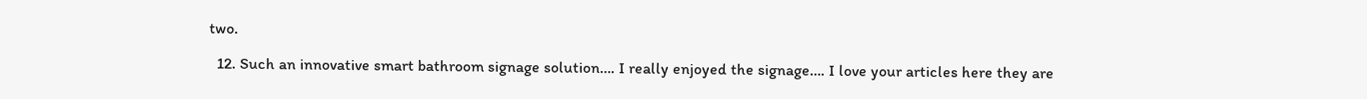two.

  12. Such an innovative smart bathroom signage solution…. I really enjoyed the signage…. I love your articles here they are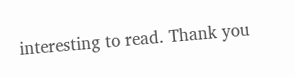interesting to read. Thank you